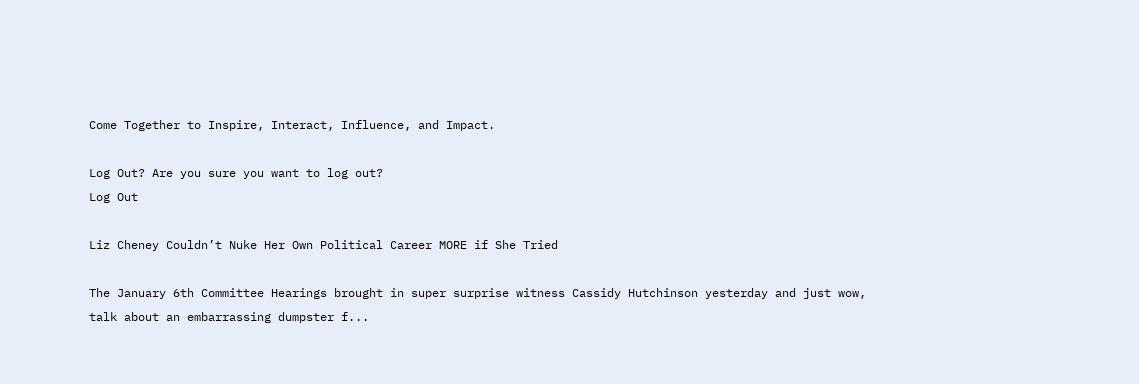Come Together to Inspire, Interact, Influence, and Impact.

Log Out? Are you sure you want to log out?
Log Out

Liz Cheney Couldn’t Nuke Her Own Political Career MORE if She Tried

The January 6th Committee Hearings brought in super surprise witness Cassidy Hutchinson yesterday and just wow, talk about an embarrassing dumpster f...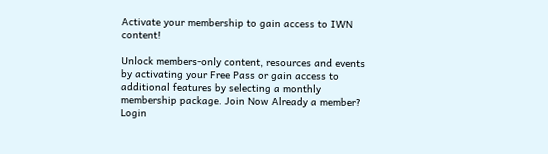Activate your membership to gain access to IWN content!

Unlock members-only content, resources and events by activating your Free Pass or gain access to additional features by selecting a monthly membership package. Join Now Already a member? Login